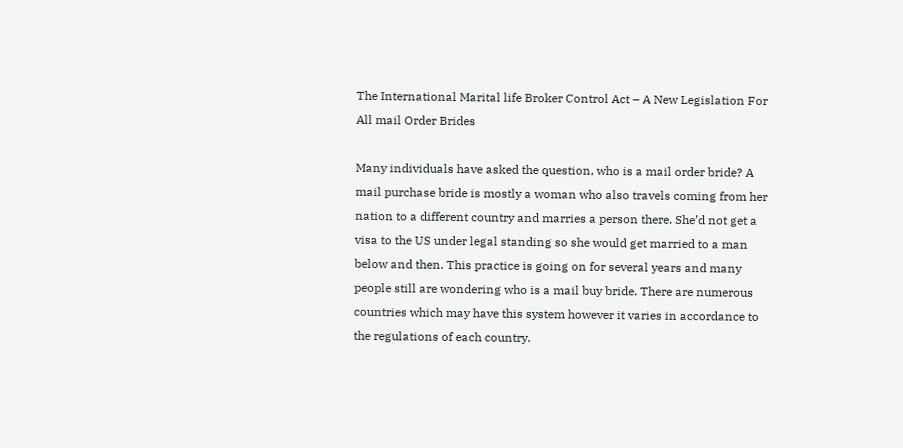The International Marital life Broker Control Act – A New Legislation For All mail Order Brides

Many individuals have asked the question, who is a mail order bride? A mail purchase bride is mostly a woman who also travels coming from her nation to a different country and marries a person there. She’d not get a visa to the US under legal standing so she would get married to a man below and then. This practice is going on for several years and many people still are wondering who is a mail buy bride. There are numerous countries which may have this system however it varies in accordance to the regulations of each country.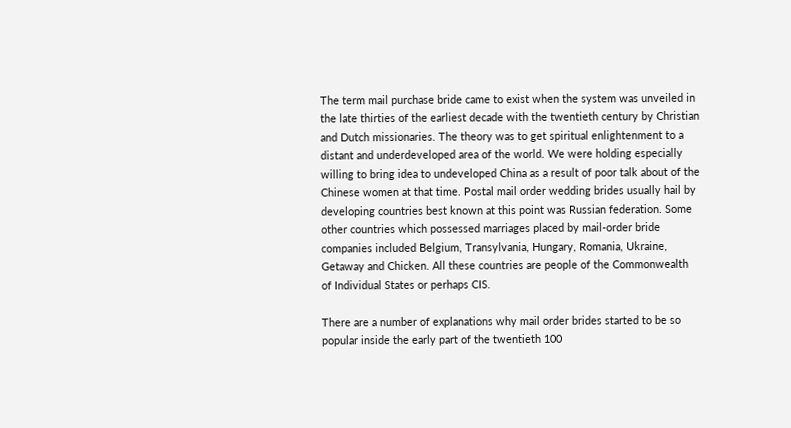The term mail purchase bride came to exist when the system was unveiled in the late thirties of the earliest decade with the twentieth century by Christian and Dutch missionaries. The theory was to get spiritual enlightenment to a distant and underdeveloped area of the world. We were holding especially willing to bring idea to undeveloped China as a result of poor talk about of the Chinese women at that time. Postal mail order wedding brides usually hail by developing countries best known at this point was Russian federation. Some other countries which possessed marriages placed by mail-order bride companies included Belgium, Transylvania, Hungary, Romania, Ukraine, Getaway and Chicken. All these countries are people of the Commonwealth of Individual States or perhaps CIS.

There are a number of explanations why mail order brides started to be so popular inside the early part of the twentieth 100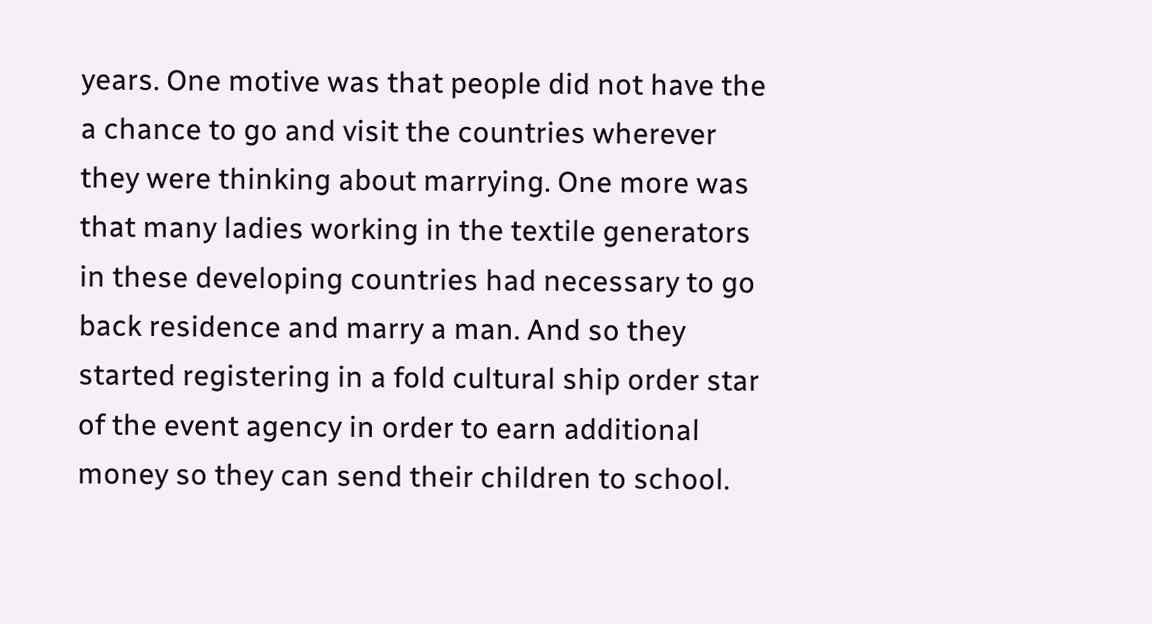years. One motive was that people did not have the a chance to go and visit the countries wherever they were thinking about marrying. One more was that many ladies working in the textile generators in these developing countries had necessary to go back residence and marry a man. And so they started registering in a fold cultural ship order star of the event agency in order to earn additional money so they can send their children to school.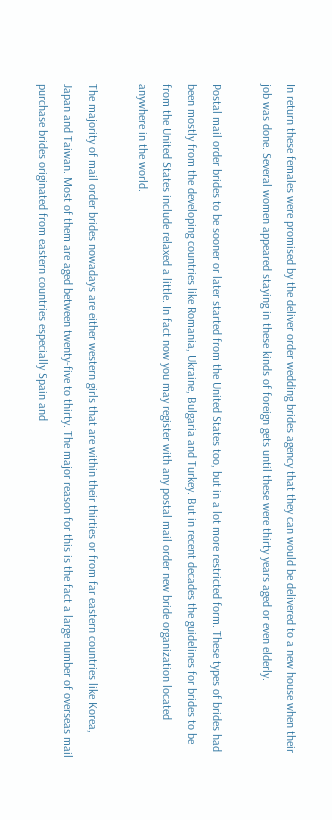In return these females were promised by the deliver order wedding brides agency that they can would be delivered to a new house when their job was done. Several women appeared staying in these kinds of foreign gets until these were thirty years aged or even elderly.

Postal mail order brides to be sooner or later started from the United States too, but in a lot more restricted form. These types of brides had been mostly from the developing countries like Romania, Ukraine, Bulgaria and Turkey. But in recent decades the guidelines for brides to be from the United States include relaxed a little. In fact now you may register with any postal mail order new bride organization located anywhere in the world.

The majority of mail order brides nowadays are either western girls that are within their thirties or from far eastern countries like Korea, Japan and Taiwan. Most of them are aged between twenty-five to thirty. The major reason for this is the fact a large number of overseas mail purchase brides originated from eastern countries especially Spain and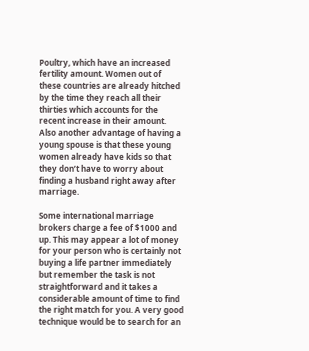Poultry, which have an increased fertility amount. Women out of these countries are already hitched by the time they reach all their thirties which accounts for the recent increase in their amount. Also another advantage of having a young spouse is that these young women already have kids so that they don’t have to worry about finding a husband right away after marriage.

Some international marriage brokers charge a fee of $1000 and up. This may appear a lot of money for your person who is certainly not buying a life partner immediately but remember the task is not straightforward and it takes a considerable amount of time to find the right match for you. A very good technique would be to search for an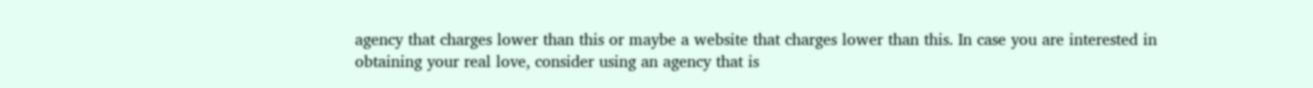agency that charges lower than this or maybe a website that charges lower than this. In case you are interested in obtaining your real love, consider using an agency that is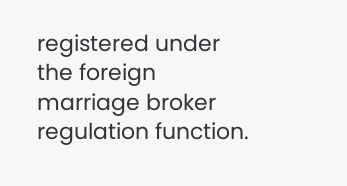registered under the foreign marriage broker regulation function.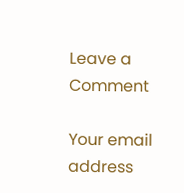Leave a Comment

Your email address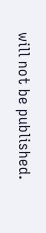will not be published.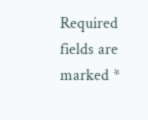Required fields are marked *